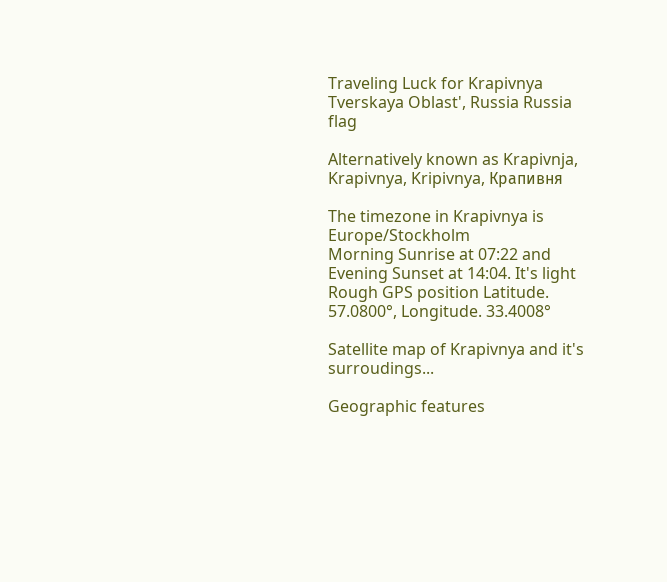Traveling Luck for Krapivnya Tverskaya Oblast', Russia Russia flag

Alternatively known as Krapivnja, Krapivnya, Kripivnya, Крапивня

The timezone in Krapivnya is Europe/Stockholm
Morning Sunrise at 07:22 and Evening Sunset at 14:04. It's light
Rough GPS position Latitude. 57.0800°, Longitude. 33.4008°

Satellite map of Krapivnya and it's surroudings...

Geographic features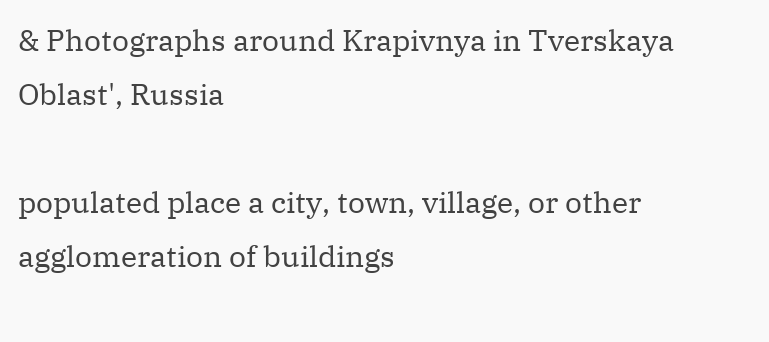& Photographs around Krapivnya in Tverskaya Oblast', Russia

populated place a city, town, village, or other agglomeration of buildings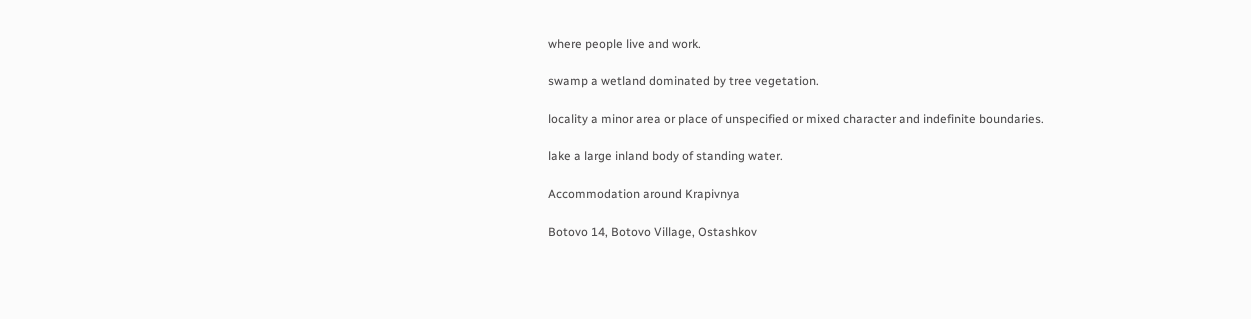where people live and work.

swamp a wetland dominated by tree vegetation.

locality a minor area or place of unspecified or mixed character and indefinite boundaries.

lake a large inland body of standing water.

Accommodation around Krapivnya

Botovo 14, Botovo Village, Ostashkov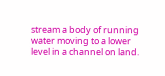stream a body of running water moving to a lower level in a channel on land.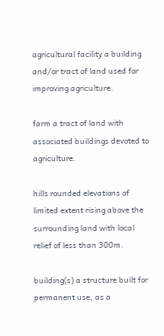agricultural facility a building and/or tract of land used for improving agriculture.

farm a tract of land with associated buildings devoted to agriculture.

hills rounded elevations of limited extent rising above the surrounding land with local relief of less than 300m.

building(s) a structure built for permanent use, as a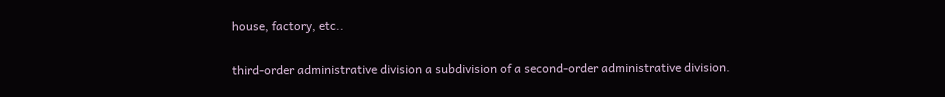house, factory, etc..

third-order administrative division a subdivision of a second-order administrative division.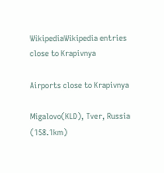WikipediaWikipedia entries close to Krapivnya

Airports close to Krapivnya

Migalovo(KLD), Tver, Russia (158.1km)